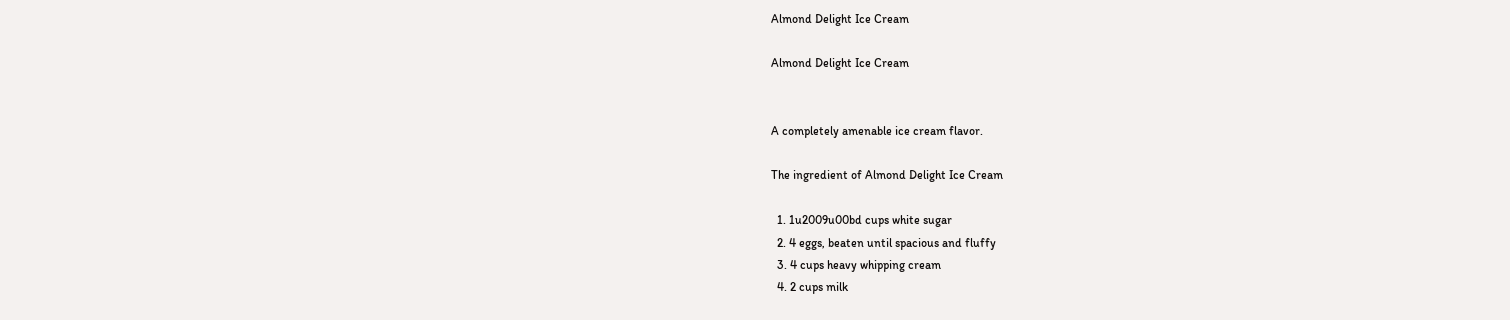Almond Delight Ice Cream

Almond Delight Ice Cream


A completely amenable ice cream flavor.

The ingredient of Almond Delight Ice Cream

  1. 1u2009u00bd cups white sugar
  2. 4 eggs, beaten until spacious and fluffy
  3. 4 cups heavy whipping cream
  4. 2 cups milk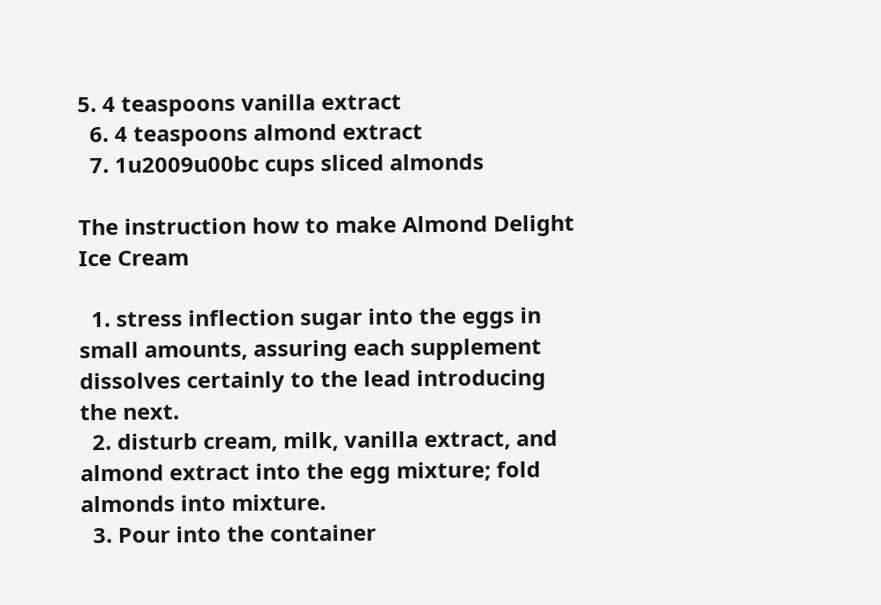5. 4 teaspoons vanilla extract
  6. 4 teaspoons almond extract
  7. 1u2009u00bc cups sliced almonds

The instruction how to make Almond Delight Ice Cream

  1. stress inflection sugar into the eggs in small amounts, assuring each supplement dissolves certainly to the lead introducing the next.
  2. disturb cream, milk, vanilla extract, and almond extract into the egg mixture; fold almonds into mixture.
  3. Pour into the container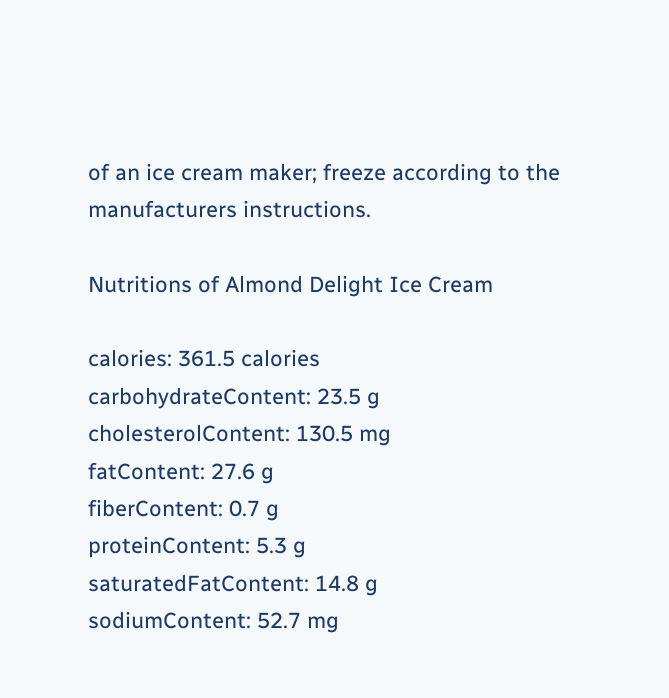of an ice cream maker; freeze according to the manufacturers instructions.

Nutritions of Almond Delight Ice Cream

calories: 361.5 calories
carbohydrateContent: 23.5 g
cholesterolContent: 130.5 mg
fatContent: 27.6 g
fiberContent: 0.7 g
proteinContent: 5.3 g
saturatedFatContent: 14.8 g
sodiumContent: 52.7 mg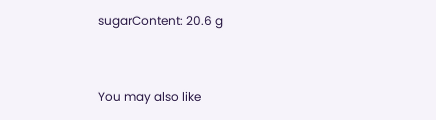sugarContent: 20.6 g


You may also like